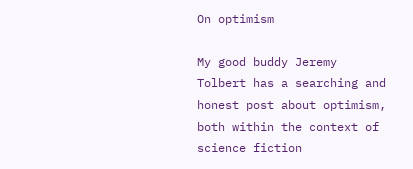On optimism

My good buddy Jeremy Tolbert has a searching and honest post about optimism, both within the context of science fiction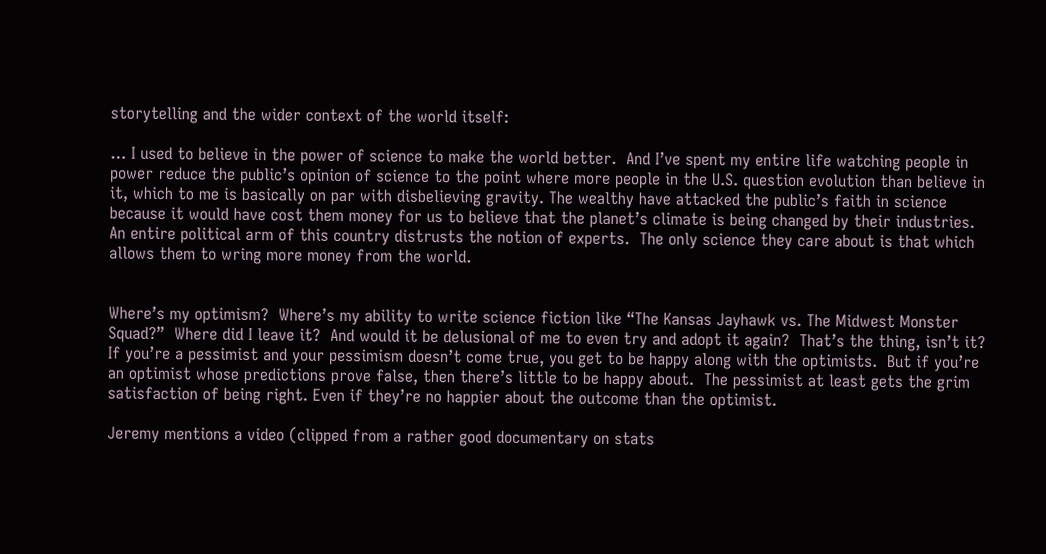storytelling and the wider context of the world itself:

… I used to believe in the power of science to make the world better.  And I’ve spent my entire life watching people in power reduce the public’s opinion of science to the point where more people in the U.S. question evolution than believe in it, which to me is basically on par with disbelieving gravity. The wealthy have attacked the public’s faith in science because it would have cost them money for us to believe that the planet’s climate is being changed by their industries.  An entire political arm of this country distrusts the notion of experts.  The only science they care about is that which allows them to wring more money from the world.


Where’s my optimism?  Where’s my ability to write science fiction like “The Kansas Jayhawk vs. The Midwest Monster Squad?”  Where did I leave it?  And would it be delusional of me to even try and adopt it again?  That’s the thing, isn’t it? If you’re a pessimist and your pessimism doesn’t come true, you get to be happy along with the optimists.  But if you’re an optimist whose predictions prove false, then there’s little to be happy about.  The pessimist at least gets the grim satisfaction of being right. Even if they’re no happier about the outcome than the optimist.

Jeremy mentions a video (clipped from a rather good documentary on stats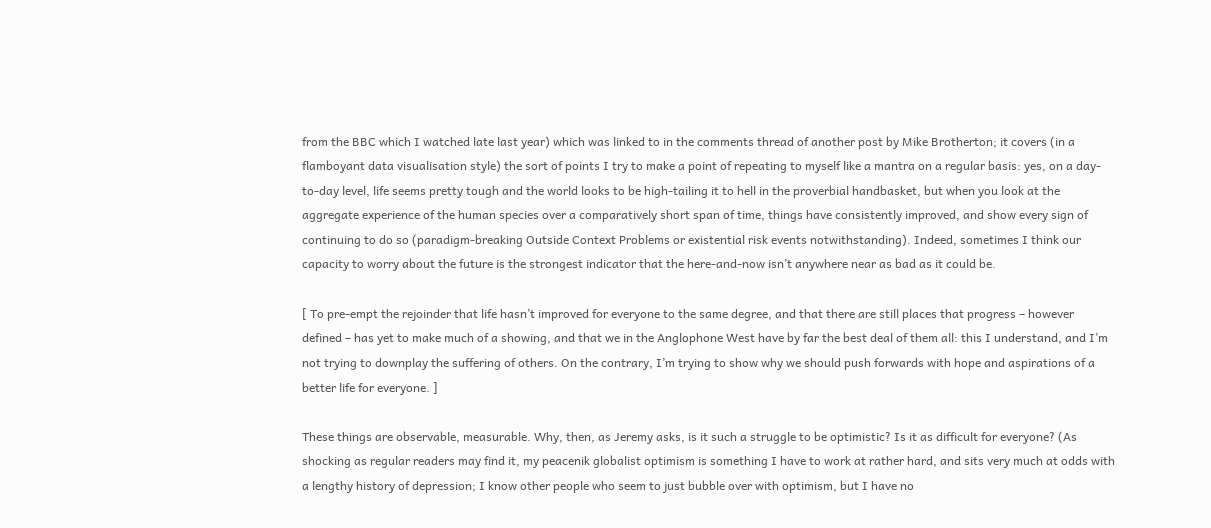from the BBC which I watched late last year) which was linked to in the comments thread of another post by Mike Brotherton; it covers (in a flamboyant data visualisation style) the sort of points I try to make a point of repeating to myself like a mantra on a regular basis: yes, on a day-to-day level, life seems pretty tough and the world looks to be high-tailing it to hell in the proverbial handbasket, but when you look at the aggregate experience of the human species over a comparatively short span of time, things have consistently improved, and show every sign of continuing to do so (paradigm-breaking Outside Context Problems or existential risk events notwithstanding). Indeed, sometimes I think our capacity to worry about the future is the strongest indicator that the here-and-now isn’t anywhere near as bad as it could be.

[ To pre-empt the rejoinder that life hasn’t improved for everyone to the same degree, and that there are still places that progress – however defined – has yet to make much of a showing, and that we in the Anglophone West have by far the best deal of them all: this I understand, and I’m not trying to downplay the suffering of others. On the contrary, I’m trying to show why we should push forwards with hope and aspirations of a better life for everyone. ]

These things are observable, measurable. Why, then, as Jeremy asks, is it such a struggle to be optimistic? Is it as difficult for everyone? (As shocking as regular readers may find it, my peacenik globalist optimism is something I have to work at rather hard, and sits very much at odds with a lengthy history of depression; I know other people who seem to just bubble over with optimism, but I have no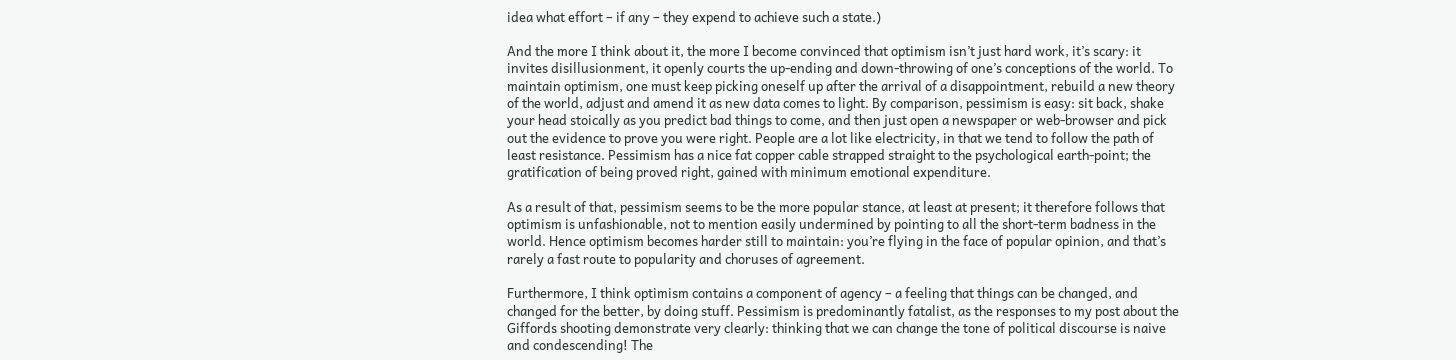idea what effort – if any – they expend to achieve such a state.)

And the more I think about it, the more I become convinced that optimism isn’t just hard work, it’s scary: it invites disillusionment, it openly courts the up-ending and down-throwing of one’s conceptions of the world. To maintain optimism, one must keep picking oneself up after the arrival of a disappointment, rebuild a new theory of the world, adjust and amend it as new data comes to light. By comparison, pessimism is easy: sit back, shake your head stoically as you predict bad things to come, and then just open a newspaper or web-browser and pick out the evidence to prove you were right. People are a lot like electricity, in that we tend to follow the path of least resistance. Pessimism has a nice fat copper cable strapped straight to the psychological earth-point; the gratification of being proved right, gained with minimum emotional expenditure.

As a result of that, pessimism seems to be the more popular stance, at least at present; it therefore follows that optimism is unfashionable, not to mention easily undermined by pointing to all the short-term badness in the world. Hence optimism becomes harder still to maintain: you’re flying in the face of popular opinion, and that’s rarely a fast route to popularity and choruses of agreement.

Furthermore, I think optimism contains a component of agency – a feeling that things can be changed, and changed for the better, by doing stuff. Pessimism is predominantly fatalist, as the responses to my post about the Giffords shooting demonstrate very clearly: thinking that we can change the tone of political discourse is naive and condescending! The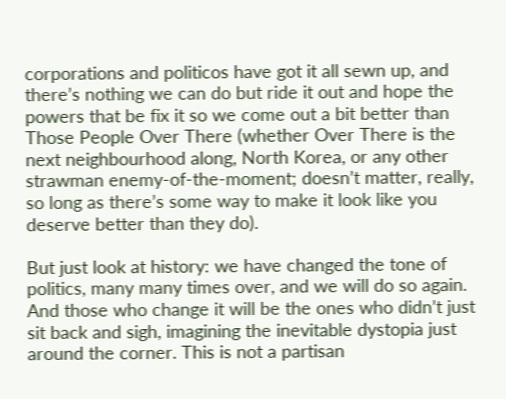corporations and politicos have got it all sewn up, and there’s nothing we can do but ride it out and hope the powers that be fix it so we come out a bit better than Those People Over There (whether Over There is the next neighbourhood along, North Korea, or any other strawman enemy-of-the-moment; doesn’t matter, really, so long as there’s some way to make it look like you deserve better than they do).

But just look at history: we have changed the tone of politics, many many times over, and we will do so again. And those who change it will be the ones who didn’t just sit back and sigh, imagining the inevitable dystopia just around the corner. This is not a partisan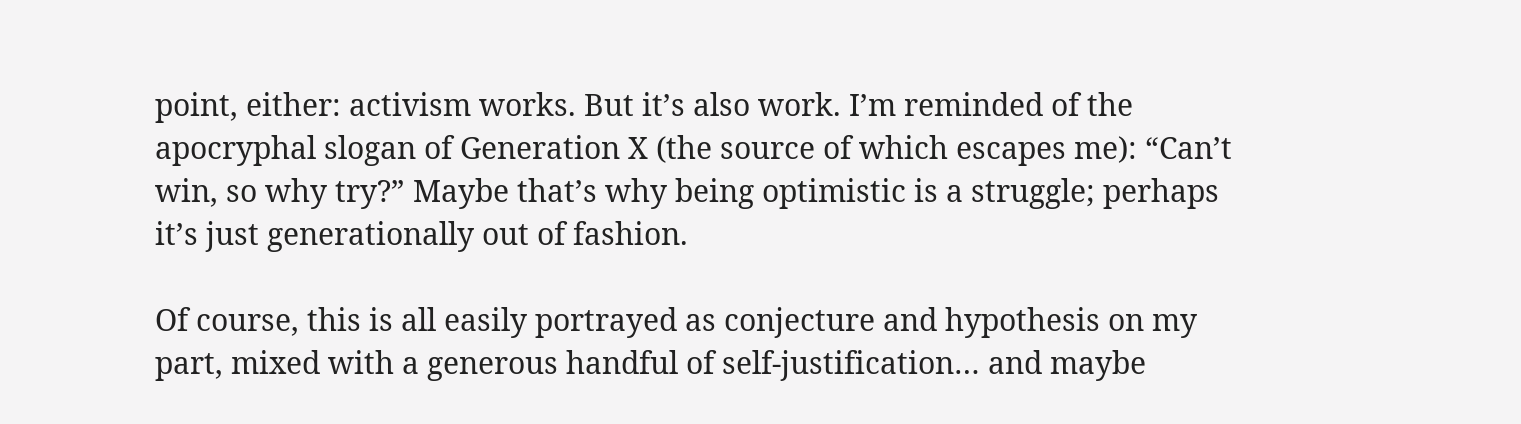point, either: activism works. But it’s also work. I’m reminded of the apocryphal slogan of Generation X (the source of which escapes me): “Can’t win, so why try?” Maybe that’s why being optimistic is a struggle; perhaps it’s just generationally out of fashion.

Of course, this is all easily portrayed as conjecture and hypothesis on my part, mixed with a generous handful of self-justification… and maybe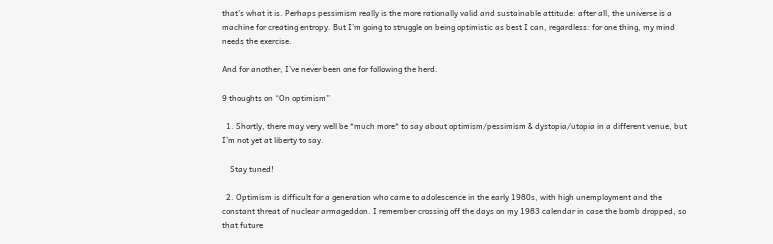that’s what it is. Perhaps pessimism really is the more rationally valid and sustainable attitude: after all, the universe is a machine for creating entropy. But I’m going to struggle on being optimistic as best I can, regardless: for one thing, my mind needs the exercise.

And for another, I’ve never been one for following the herd.

9 thoughts on “On optimism”

  1. Shortly, there may very well be *much more* to say about optimism/pessimism & dystopia/utopia in a different venue, but I’m not yet at liberty to say.

    Stay tuned!

  2. Optimism is difficult for a generation who came to adolescence in the early 1980s, with high unemployment and the constant threat of nuclear armageddon. I remember crossing off the days on my 1983 calendar in case the bomb dropped, so that future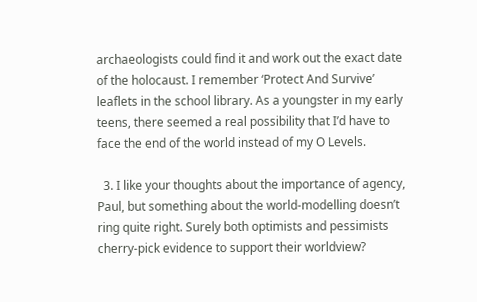archaeologists could find it and work out the exact date of the holocaust. I remember ‘Protect And Survive’ leaflets in the school library. As a youngster in my early teens, there seemed a real possibility that I’d have to face the end of the world instead of my O Levels.

  3. I like your thoughts about the importance of agency, Paul, but something about the world-modelling doesn’t ring quite right. Surely both optimists and pessimists cherry-pick evidence to support their worldview?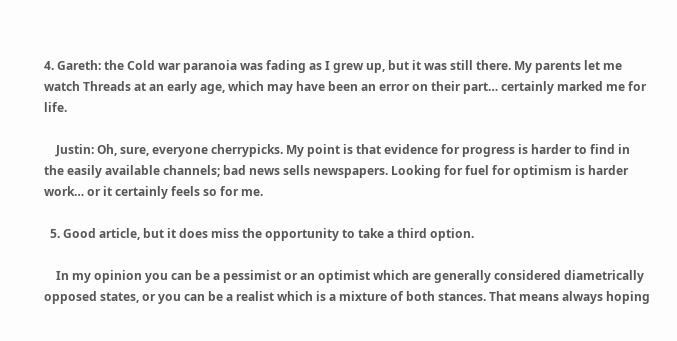4. Gareth: the Cold war paranoia was fading as I grew up, but it was still there. My parents let me watch Threads at an early age, which may have been an error on their part… certainly marked me for life.

    Justin: Oh, sure, everyone cherrypicks. My point is that evidence for progress is harder to find in the easily available channels; bad news sells newspapers. Looking for fuel for optimism is harder work… or it certainly feels so for me.

  5. Good article, but it does miss the opportunity to take a third option.

    In my opinion you can be a pessimist or an optimist which are generally considered diametrically opposed states, or you can be a realist which is a mixture of both stances. That means always hoping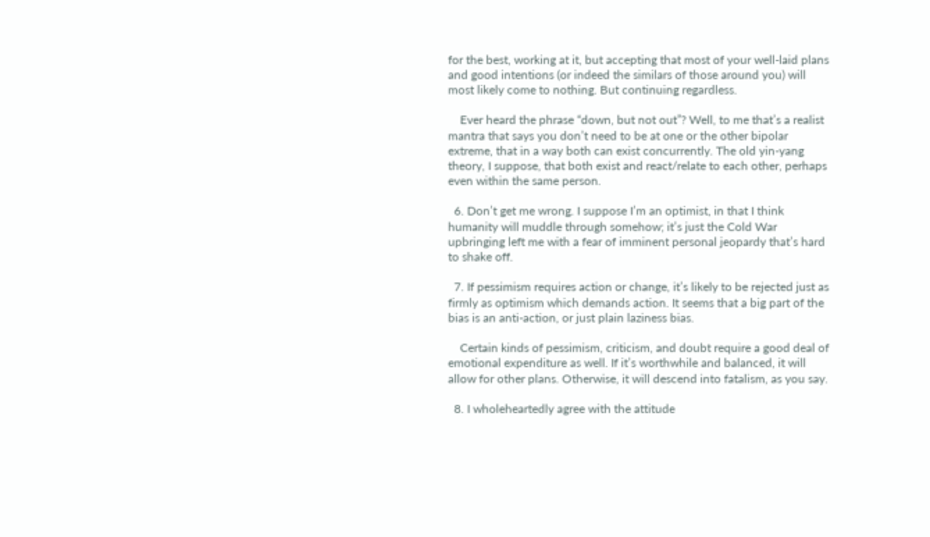for the best, working at it, but accepting that most of your well-laid plans and good intentions (or indeed the similars of those around you) will most likely come to nothing. But continuing regardless.

    Ever heard the phrase “down, but not out”? Well, to me that’s a realist mantra that says you don’t need to be at one or the other bipolar extreme, that in a way both can exist concurrently. The old yin-yang theory, I suppose, that both exist and react/relate to each other, perhaps even within the same person.

  6. Don’t get me wrong. I suppose I’m an optimist, in that I think humanity will muddle through somehow; it’s just the Cold War upbringing left me with a fear of imminent personal jeopardy that’s hard to shake off.

  7. If pessimism requires action or change, it’s likely to be rejected just as firmly as optimism which demands action. It seems that a big part of the bias is an anti-action, or just plain laziness bias.

    Certain kinds of pessimism, criticism, and doubt require a good deal of emotional expenditure as well. If it’s worthwhile and balanced, it will allow for other plans. Otherwise, it will descend into fatalism, as you say.

  8. I wholeheartedly agree with the attitude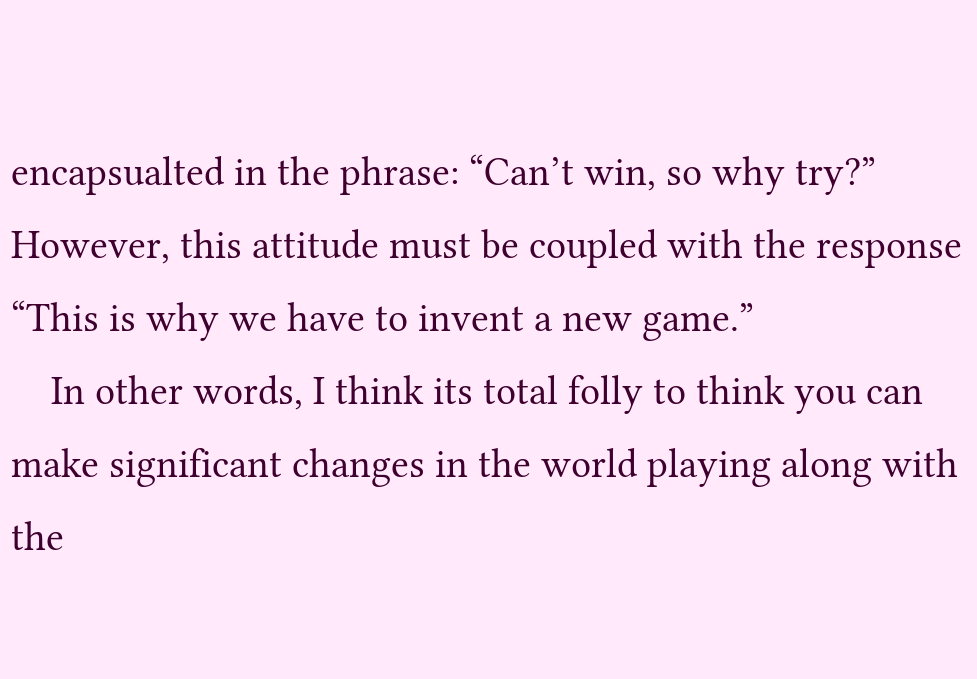encapsualted in the phrase: “Can’t win, so why try?” However, this attitude must be coupled with the response “This is why we have to invent a new game.”
    In other words, I think its total folly to think you can make significant changes in the world playing along with the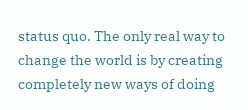status quo. The only real way to change the world is by creating completely new ways of doing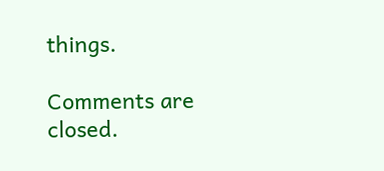things.

Comments are closed.